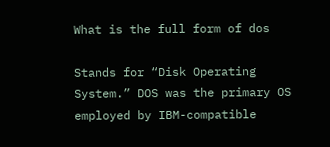What is the full form of dos

Stands for “Disk Operating System.” DOS was the primary OS employed by IBM-compatible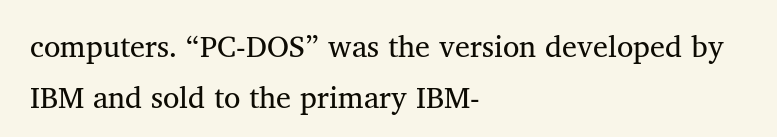computers. “PC-DOS” was the version developed by IBM and sold to the primary IBM-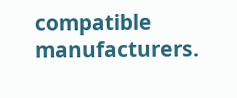compatible manufacturers.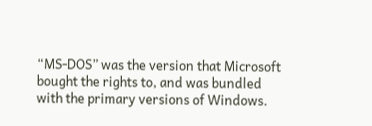“MS-DOS” was the version that Microsoft bought the rights to, and was bundled with the primary versions of Windows.